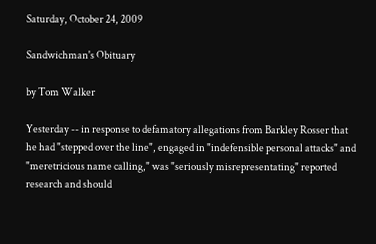Saturday, October 24, 2009

Sandwichman's Obituary

by Tom Walker

Yesterday -- in response to defamatory allegations from Barkley Rosser that he had "stepped over the line", engaged in "indefensible personal attacks" and "meretricious name calling," was "seriously misrepresentating" reported research and should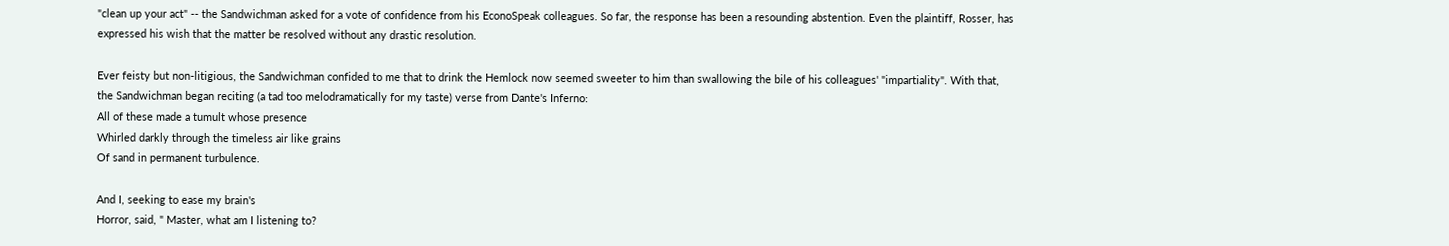"clean up your act" -- the Sandwichman asked for a vote of confidence from his EconoSpeak colleagues. So far, the response has been a resounding abstention. Even the plaintiff, Rosser, has expressed his wish that the matter be resolved without any drastic resolution.

Ever feisty but non-litigious, the Sandwichman confided to me that to drink the Hemlock now seemed sweeter to him than swallowing the bile of his colleagues' "impartiality". With that, the Sandwichman began reciting (a tad too melodramatically for my taste) verse from Dante's Inferno:
All of these made a tumult whose presence
Whirled darkly through the timeless air like grains
Of sand in permanent turbulence.

And I, seeking to ease my brain's
Horror, said, " Master, what am I listening to?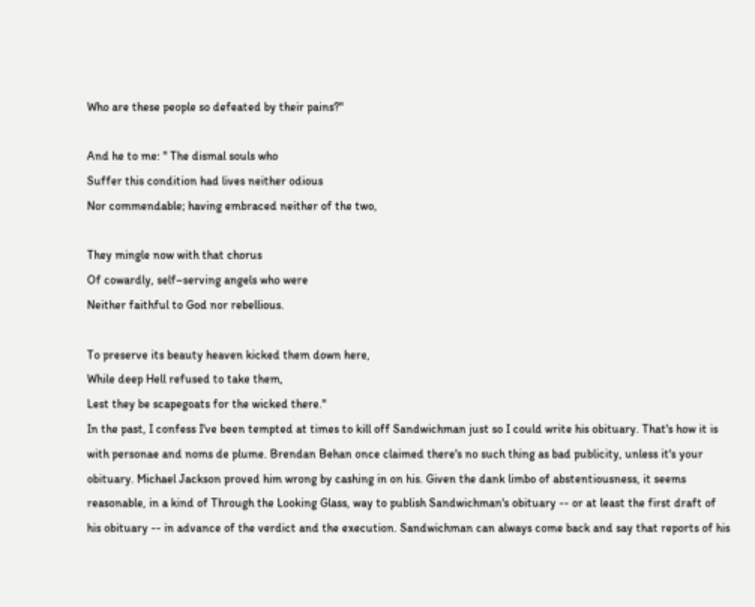Who are these people so defeated by their pains?"

And he to me: " The dismal souls who
Suffer this condition had lives neither odious
Nor commendable; having embraced neither of the two,

They mingle now with that chorus
Of cowardly, self–serving angels who were
Neither faithful to God nor rebellious.

To preserve its beauty heaven kicked them down here,
While deep Hell refused to take them,
Lest they be scapegoats for the wicked there."
In the past, I confess I've been tempted at times to kill off Sandwichman just so I could write his obituary. That's how it is with personae and noms de plume. Brendan Behan once claimed there's no such thing as bad publicity, unless it's your obituary. Michael Jackson proved him wrong by cashing in on his. Given the dank limbo of abstentiousness, it seems reasonable, in a kind of Through the Looking Glass, way to publish Sandwichman's obituary -- or at least the first draft of his obituary -- in advance of the verdict and the execution. Sandwichman can always come back and say that reports of his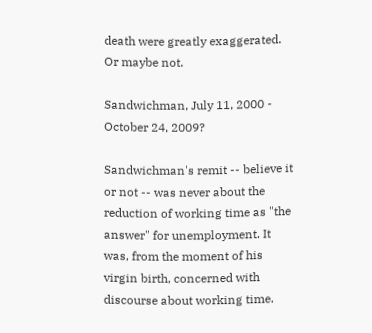death were greatly exaggerated. Or maybe not.

Sandwichman, July 11, 2000 - October 24, 2009?

Sandwichman's remit -- believe it or not -- was never about the reduction of working time as "the answer" for unemployment. It was, from the moment of his virgin birth, concerned with discourse about working time.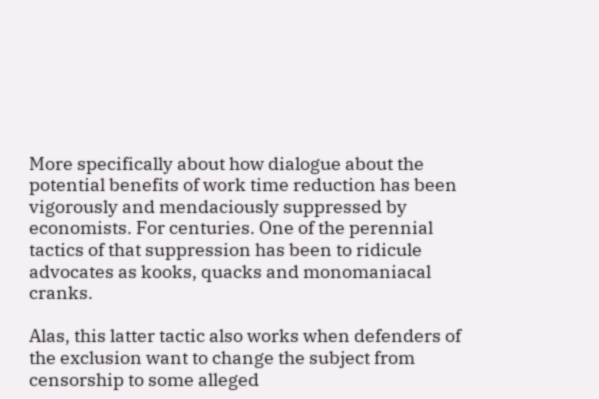More specifically about how dialogue about the potential benefits of work time reduction has been vigorously and mendaciously suppressed by economists. For centuries. One of the perennial tactics of that suppression has been to ridicule advocates as kooks, quacks and monomaniacal cranks.

Alas, this latter tactic also works when defenders of the exclusion want to change the subject from censorship to some alleged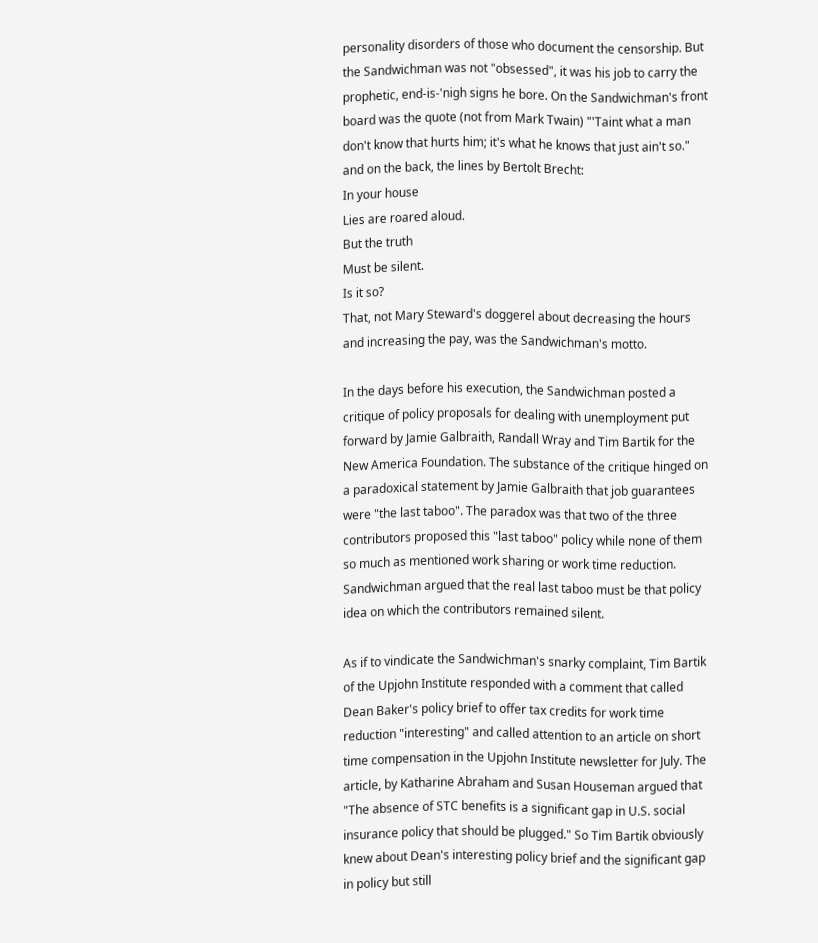personality disorders of those who document the censorship. But the Sandwichman was not "obsessed", it was his job to carry the prophetic, end-is-'nigh signs he bore. On the Sandwichman's front board was the quote (not from Mark Twain) "'Taint what a man don't know that hurts him; it's what he knows that just ain't so." and on the back, the lines by Bertolt Brecht:
In your house
Lies are roared aloud.
But the truth
Must be silent.
Is it so?
That, not Mary Steward's doggerel about decreasing the hours and increasing the pay, was the Sandwichman's motto.

In the days before his execution, the Sandwichman posted a critique of policy proposals for dealing with unemployment put forward by Jamie Galbraith, Randall Wray and Tim Bartik for the New America Foundation. The substance of the critique hinged on a paradoxical statement by Jamie Galbraith that job guarantees were "the last taboo". The paradox was that two of the three contributors proposed this "last taboo" policy while none of them so much as mentioned work sharing or work time reduction. Sandwichman argued that the real last taboo must be that policy idea on which the contributors remained silent.

As if to vindicate the Sandwichman's snarky complaint, Tim Bartik of the Upjohn Institute responded with a comment that called Dean Baker's policy brief to offer tax credits for work time reduction "interesting" and called attention to an article on short time compensation in the Upjohn Institute newsletter for July. The article, by Katharine Abraham and Susan Houseman argued that "The absence of STC benefits is a significant gap in U.S. social insurance policy that should be plugged." So Tim Bartik obviously knew about Dean's interesting policy brief and the significant gap in policy but still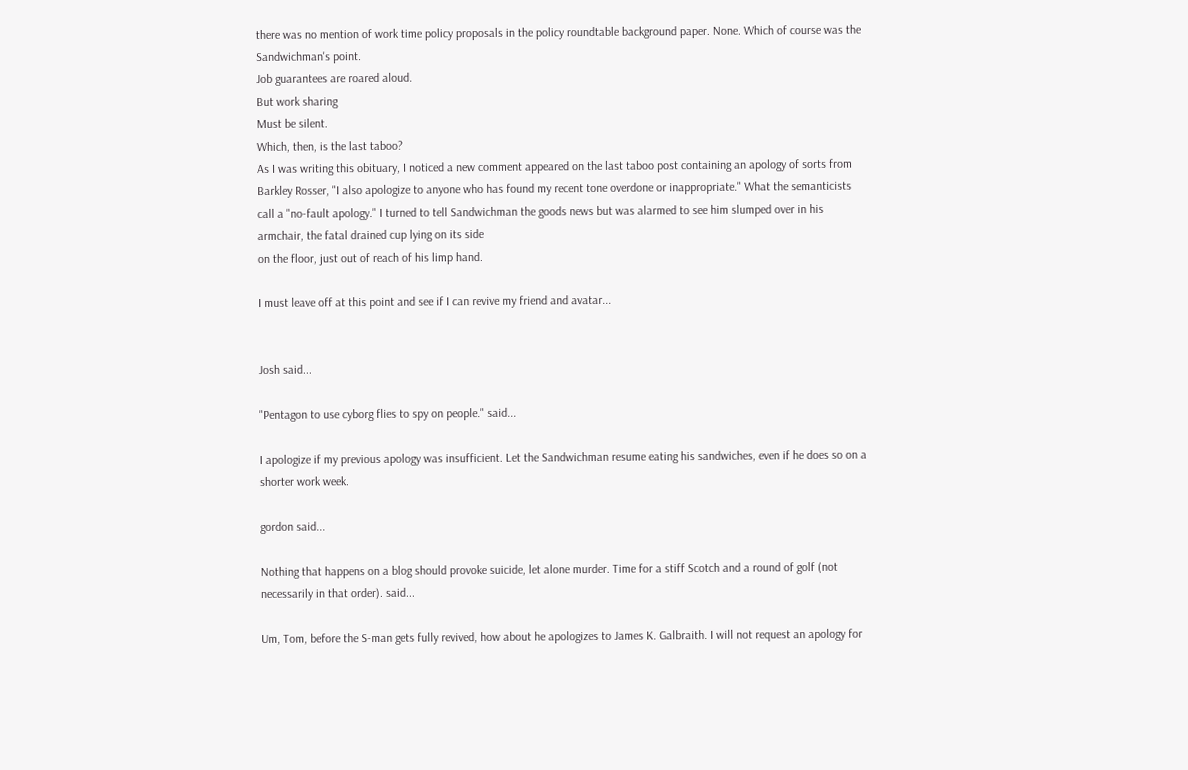there was no mention of work time policy proposals in the policy roundtable background paper. None. Which of course was the Sandwichman's point.
Job guarantees are roared aloud.
But work sharing
Must be silent.
Which, then, is the last taboo?
As I was writing this obituary, I noticed a new comment appeared on the last taboo post containing an apology of sorts from Barkley Rosser, "I also apologize to anyone who has found my recent tone overdone or inappropriate." What the semanticists call a "no-fault apology." I turned to tell Sandwichman the goods news but was alarmed to see him slumped over in his armchair, the fatal drained cup lying on its side
on the floor, just out of reach of his limp hand.

I must leave off at this point and see if I can revive my friend and avatar...


Josh said...

"Pentagon to use cyborg flies to spy on people." said...

I apologize if my previous apology was insufficient. Let the Sandwichman resume eating his sandwiches, even if he does so on a shorter work week.

gordon said...

Nothing that happens on a blog should provoke suicide, let alone murder. Time for a stiff Scotch and a round of golf (not necessarily in that order). said...

Um, Tom, before the S-man gets fully revived, how about he apologizes to James K. Galbraith. I will not request an apology for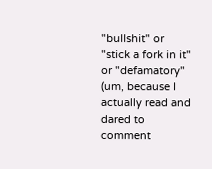"bullshit" or "stick a fork in it" or "defamatory" (um, because I actually read and dared to comment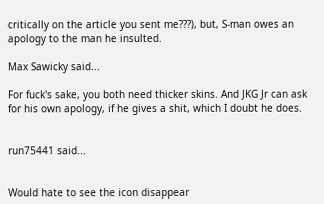critically on the article you sent me???), but, S-man owes an apology to the man he insulted.

Max Sawicky said...

For fuck's sake, you both need thicker skins. And JKG Jr can ask for his own apology, if he gives a shit, which I doubt he does.


run75441 said...


Would hate to see the icon disappear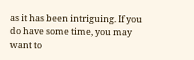as it has been intriguing. If you do have some time, you may want to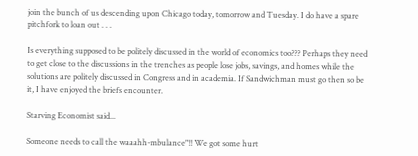join the bunch of us descending upon Chicago today, tomorrow and Tuesday. I do have a spare pitchfork to loan out . . .

Is everything supposed to be politely discussed in the world of economics too??? Perhaps they need to get close to the discussions in the trenches as people lose jobs, savings, and homes while the solutions are politely discussed in Congress and in academia. If Sandwichman must go then so be it, I have enjoyed the briefs encounter.

Starving Economist said...

Someone needs to call the waaahh-mbulance"!! We got some hurt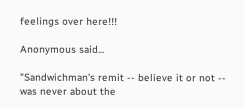feelings over here!!!

Anonymous said...

"Sandwichman's remit -- believe it or not -- was never about the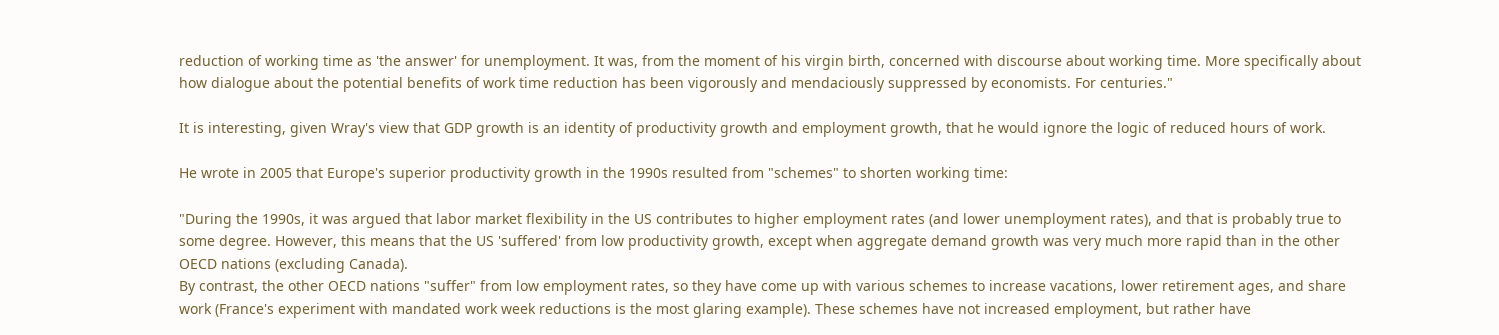reduction of working time as 'the answer' for unemployment. It was, from the moment of his virgin birth, concerned with discourse about working time. More specifically about how dialogue about the potential benefits of work time reduction has been vigorously and mendaciously suppressed by economists. For centuries."

It is interesting, given Wray's view that GDP growth is an identity of productivity growth and employment growth, that he would ignore the logic of reduced hours of work.

He wrote in 2005 that Europe's superior productivity growth in the 1990s resulted from "schemes" to shorten working time:

"During the 1990s, it was argued that labor market flexibility in the US contributes to higher employment rates (and lower unemployment rates), and that is probably true to some degree. However, this means that the US 'suffered' from low productivity growth, except when aggregate demand growth was very much more rapid than in the other OECD nations (excluding Canada).
By contrast, the other OECD nations "suffer" from low employment rates, so they have come up with various schemes to increase vacations, lower retirement ages, and share work (France's experiment with mandated work week reductions is the most glaring example). These schemes have not increased employment, but rather have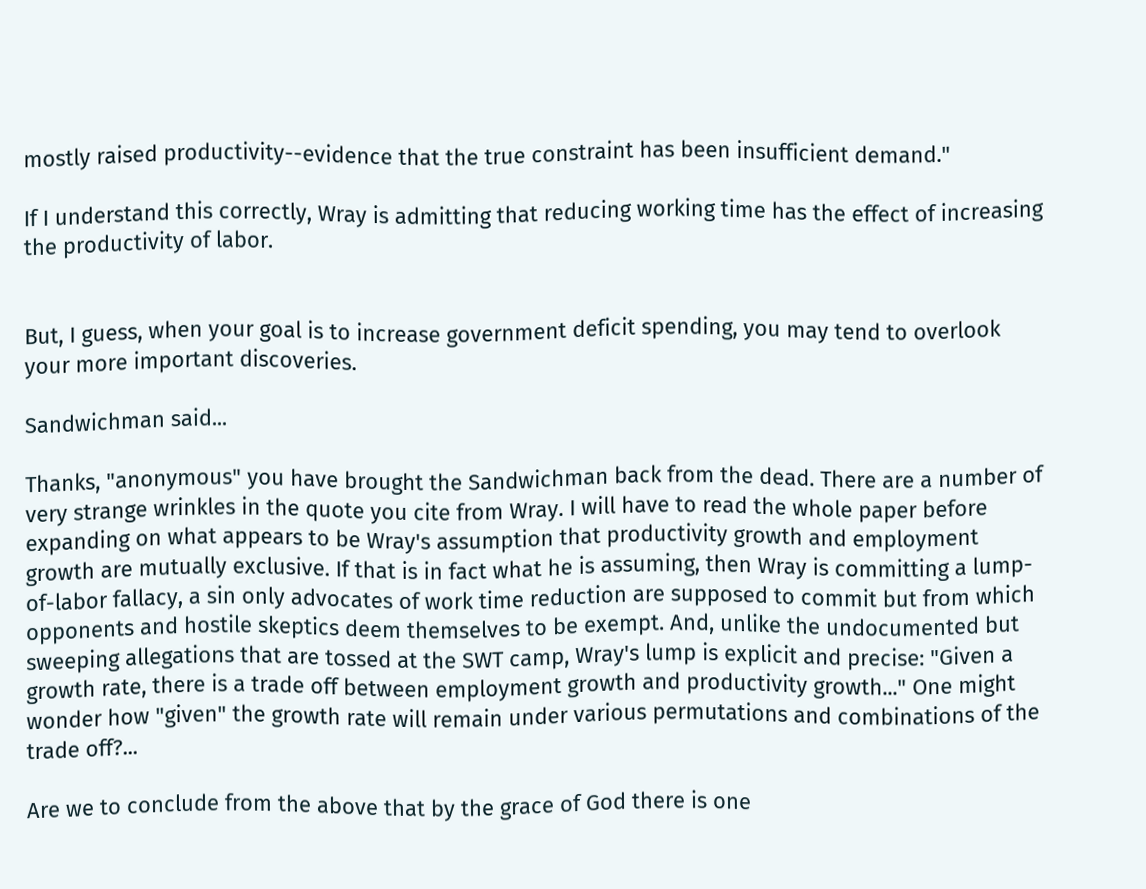mostly raised productivity--evidence that the true constraint has been insufficient demand."

If I understand this correctly, Wray is admitting that reducing working time has the effect of increasing the productivity of labor.


But, I guess, when your goal is to increase government deficit spending, you may tend to overlook your more important discoveries.

Sandwichman said...

Thanks, "anonymous" you have brought the Sandwichman back from the dead. There are a number of very strange wrinkles in the quote you cite from Wray. I will have to read the whole paper before expanding on what appears to be Wray's assumption that productivity growth and employment growth are mutually exclusive. If that is in fact what he is assuming, then Wray is committing a lump-of-labor fallacy, a sin only advocates of work time reduction are supposed to commit but from which opponents and hostile skeptics deem themselves to be exempt. And, unlike the undocumented but sweeping allegations that are tossed at the SWT camp, Wray's lump is explicit and precise: "Given a growth rate, there is a trade off between employment growth and productivity growth..." One might wonder how "given" the growth rate will remain under various permutations and combinations of the trade off?...

Are we to conclude from the above that by the grace of God there is one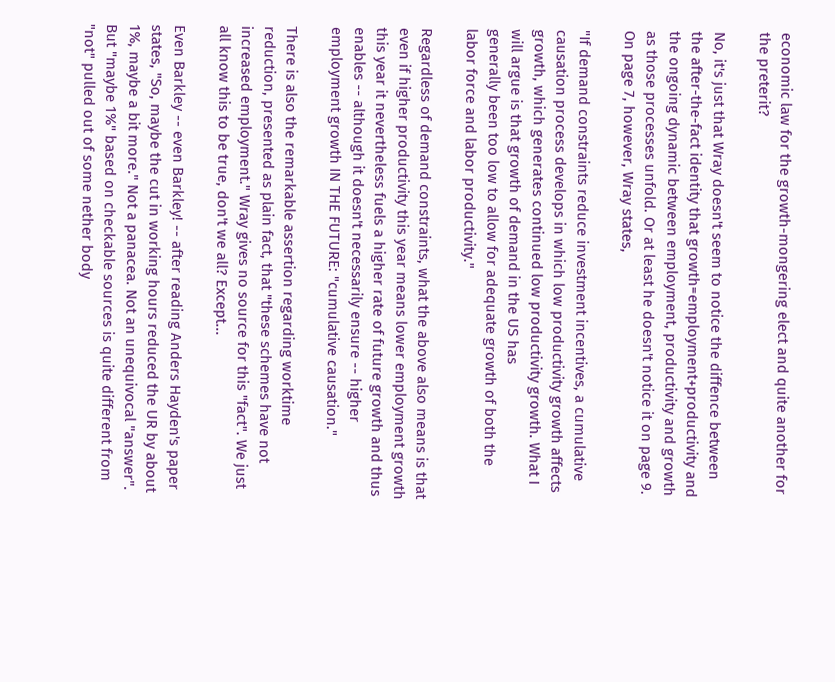economic law for the growth-mongering elect and quite another for the preterit?

No, it's just that Wray doesn't seem to notice the diffence between the after-the-fact identity that growth=employment+productivity and the ongoing dynamic between employment, productivity and growth as those processes unfold. Or at least he doesn't notice it on page 9. On page 7, however, Wray states,

"If demand constraints reduce investment incentives, a cumulative causation process develops in which low productivity growth affects growth, which generates continued low productivity growth. What I will argue is that growth of demand in the US has
generally been too low to allow for adequate growth of both the labor force and labor productivity."

Regardless of demand constraints, what the above also means is that even if higher productivity this year means lower employment growth this year it nevertheless fuels a higher rate of future growth and thus enables -- although it doesn't necessarily ensure -- higher employment growth IN THE FUTURE: "cumulative causation."

There is also the remarkable assertion regarding worktime reduction, presented as plain fact, that "these schemes have not increased employment." Wray gives no source for this "fact". We just all know this to be true, don't we all? Except...

Even Barkley -- even Barkley! -- after reading Anders Hayden's paper states, "So, maybe the cut in working hours reduced the UR by about 1%, maybe a bit more." Not a panacea. Not an unequivocal "answer". But "maybe 1%" based on checkable sources is quite different from "not" pulled out of some nether body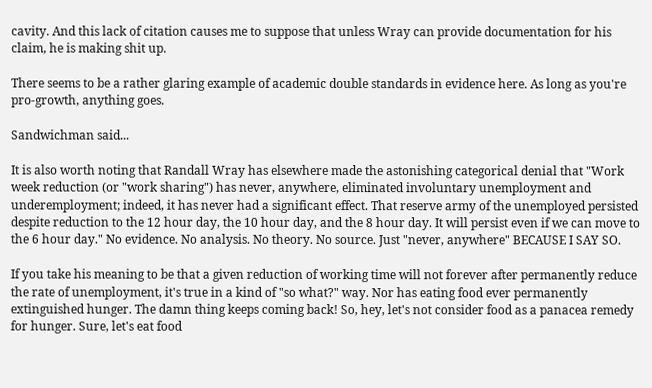cavity. And this lack of citation causes me to suppose that unless Wray can provide documentation for his claim, he is making shit up.

There seems to be a rather glaring example of academic double standards in evidence here. As long as you're pro-growth, anything goes.

Sandwichman said...

It is also worth noting that Randall Wray has elsewhere made the astonishing categorical denial that "Work week reduction (or "work sharing") has never, anywhere, eliminated involuntary unemployment and underemployment; indeed, it has never had a significant effect. That reserve army of the unemployed persisted despite reduction to the 12 hour day, the 10 hour day, and the 8 hour day. It will persist even if we can move to the 6 hour day." No evidence. No analysis. No theory. No source. Just "never, anywhere" BECAUSE I SAY SO.

If you take his meaning to be that a given reduction of working time will not forever after permanently reduce the rate of unemployment, it's true in a kind of "so what?" way. Nor has eating food ever permanently extinguished hunger. The damn thing keeps coming back! So, hey, let's not consider food as a panacea remedy for hunger. Sure, let's eat food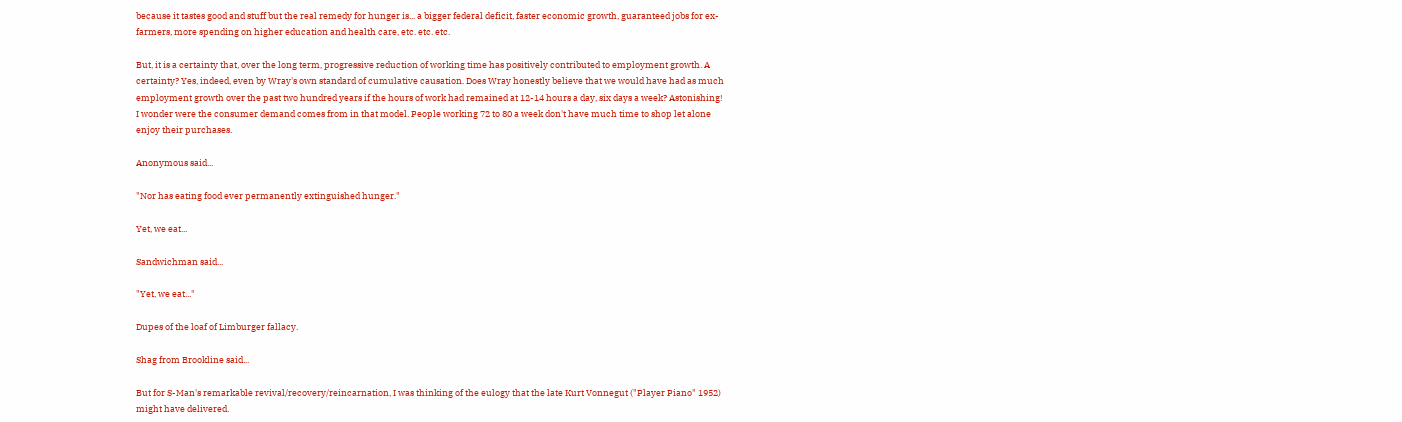because it tastes good and stuff but the real remedy for hunger is... a bigger federal deficit, faster economic growth, guaranteed jobs for ex-farmers, more spending on higher education and health care, etc. etc. etc.

But, it is a certainty that, over the long term, progressive reduction of working time has positively contributed to employment growth. A certainty? Yes, indeed, even by Wray's own standard of cumulative causation. Does Wray honestly believe that we would have had as much employment growth over the past two hundred years if the hours of work had remained at 12-14 hours a day, six days a week? Astonishing! I wonder were the consumer demand comes from in that model. People working 72 to 80 a week don't have much time to shop let alone enjoy their purchases.

Anonymous said...

"Nor has eating food ever permanently extinguished hunger."

Yet, we eat...

Sandwichman said...

"Yet, we eat..."

Dupes of the loaf of Limburger fallacy.

Shag from Brookline said...

But for S-Man's remarkable revival/recovery/reincarnation, I was thinking of the eulogy that the late Kurt Vonnegut ("Player Piano" 1952) might have delivered.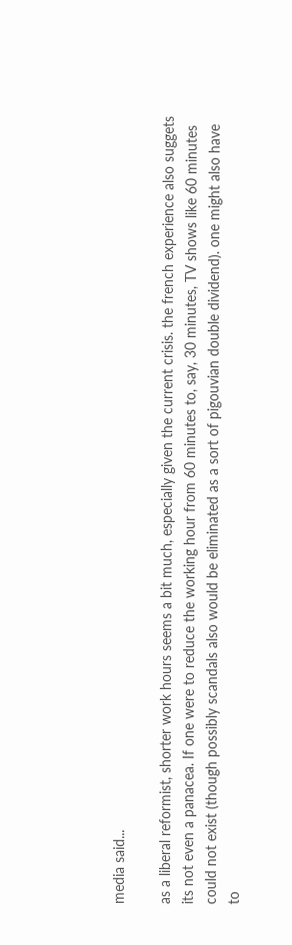media said...

as a liberal reformist, shorter work hours seems a bit much, especially given the current crisis. the french experience also suggets its not even a panacea. If one were to reduce the working hour from 60 minutes to, say, 30 minutes, TV shows like 60 minutes could not exist (though possibly scandals also would be eliminated as a sort of pigouvian double dividend). one might also have to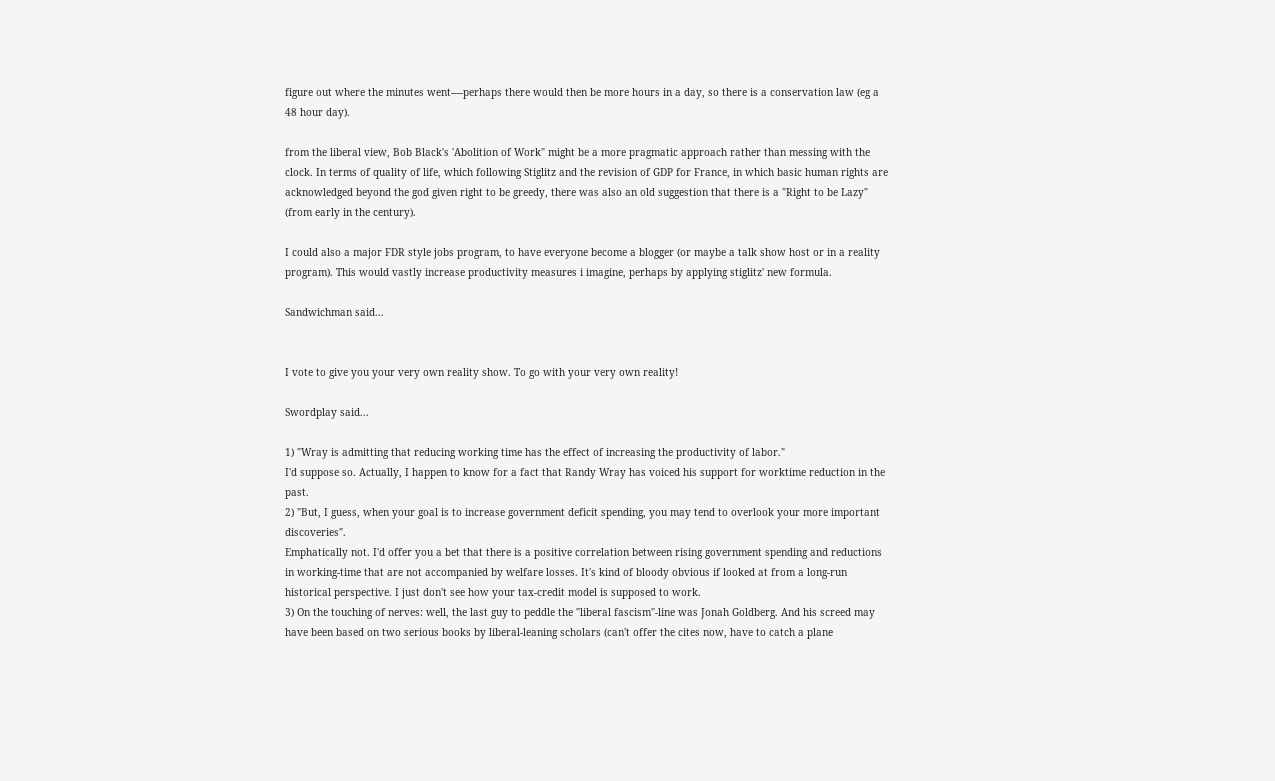figure out where the minutes went----perhaps there would then be more hours in a day, so there is a conservation law (eg a 48 hour day).

from the liberal view, Bob Black's 'Abolition of Work" might be a more pragmatic approach rather than messing with the clock. In terms of quality of life, which following Stiglitz and the revision of GDP for France, in which basic human rights are acknowledged beyond the god given right to be greedy, there was also an old suggestion that there is a "Right to be Lazy" (from early in the century).

I could also a major FDR style jobs program, to have everyone become a blogger (or maybe a talk show host or in a reality program). This would vastly increase productivity measures i imagine, perhaps by applying stiglitz' new formula.

Sandwichman said...


I vote to give you your very own reality show. To go with your very own reality!

Swordplay said...

1) "Wray is admitting that reducing working time has the effect of increasing the productivity of labor."
I'd suppose so. Actually, I happen to know for a fact that Randy Wray has voiced his support for worktime reduction in the past.
2) "But, I guess, when your goal is to increase government deficit spending, you may tend to overlook your more important discoveries".
Emphatically not. I'd offer you a bet that there is a positive correlation between rising government spending and reductions in working-time that are not accompanied by welfare losses. It's kind of bloody obvious if looked at from a long-run historical perspective. I just don't see how your tax-credit model is supposed to work.
3) On the touching of nerves: well, the last guy to peddle the "liberal fascism"-line was Jonah Goldberg. And his screed may have been based on two serious books by liberal-leaning scholars (can't offer the cites now, have to catch a plane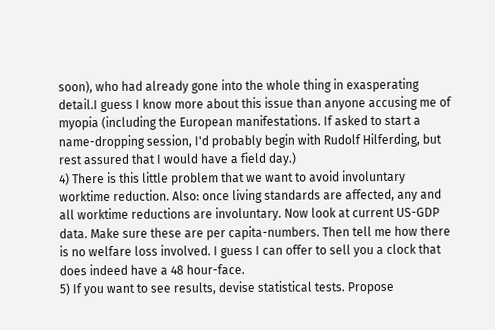soon), who had already gone into the whole thing in exasperating detail.I guess I know more about this issue than anyone accusing me of myopia (including the European manifestations. If asked to start a name-dropping session, I'd probably begin with Rudolf Hilferding, but rest assured that I would have a field day.)
4) There is this little problem that we want to avoid involuntary worktime reduction. Also: once living standards are affected, any and all worktime reductions are involuntary. Now look at current US-GDP data. Make sure these are per capita-numbers. Then tell me how there is no welfare loss involved. I guess I can offer to sell you a clock that does indeed have a 48 hour-face.
5) If you want to see results, devise statistical tests. Propose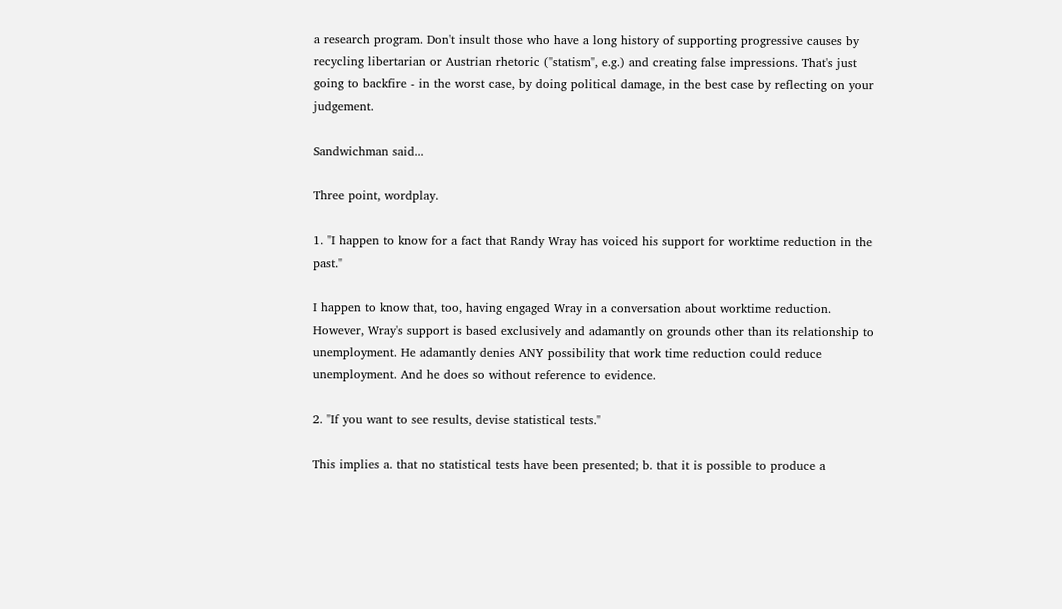a research program. Don't insult those who have a long history of supporting progressive causes by recycling libertarian or Austrian rhetoric ("statism", e.g.) and creating false impressions. That's just going to backfire - in the worst case, by doing political damage, in the best case by reflecting on your judgement.

Sandwichman said...

Three point, wordplay.

1. "I happen to know for a fact that Randy Wray has voiced his support for worktime reduction in the past."

I happen to know that, too, having engaged Wray in a conversation about worktime reduction. However, Wray's support is based exclusively and adamantly on grounds other than its relationship to unemployment. He adamantly denies ANY possibility that work time reduction could reduce unemployment. And he does so without reference to evidence.

2. "If you want to see results, devise statistical tests."

This implies a. that no statistical tests have been presented; b. that it is possible to produce a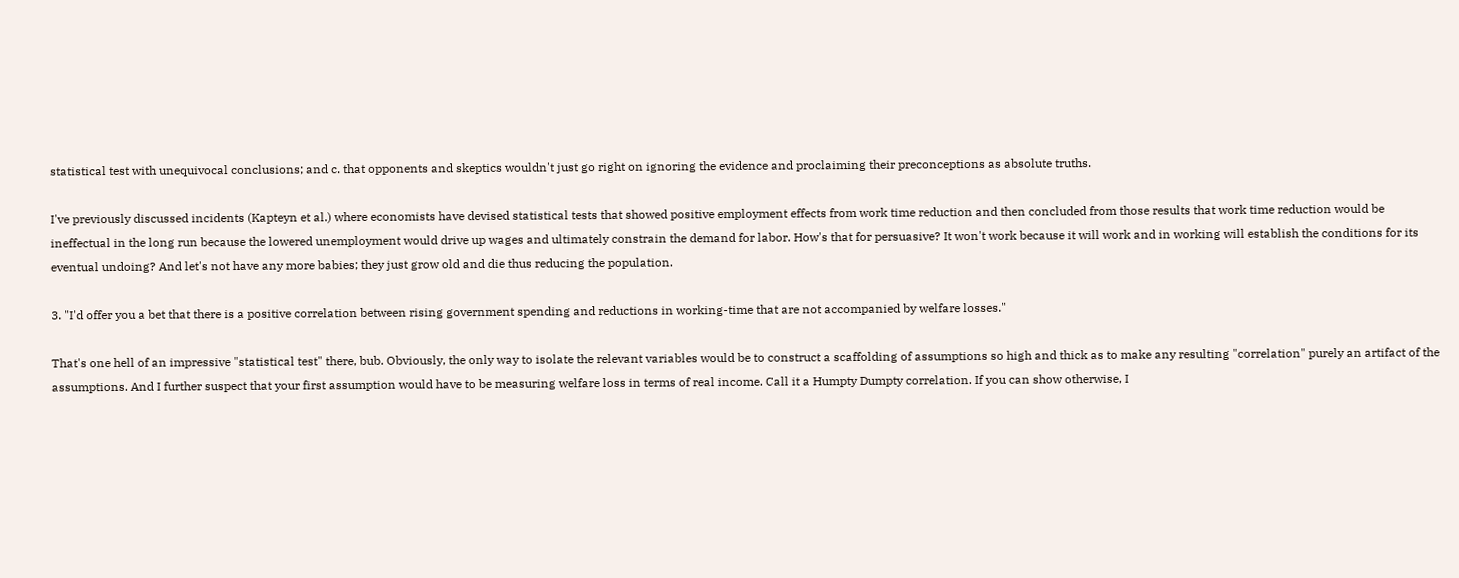statistical test with unequivocal conclusions; and c. that opponents and skeptics wouldn't just go right on ignoring the evidence and proclaiming their preconceptions as absolute truths.

I've previously discussed incidents (Kapteyn et al.) where economists have devised statistical tests that showed positive employment effects from work time reduction and then concluded from those results that work time reduction would be ineffectual in the long run because the lowered unemployment would drive up wages and ultimately constrain the demand for labor. How's that for persuasive? It won't work because it will work and in working will establish the conditions for its eventual undoing? And let's not have any more babies; they just grow old and die thus reducing the population.

3. "I'd offer you a bet that there is a positive correlation between rising government spending and reductions in working-time that are not accompanied by welfare losses."

That's one hell of an impressive "statistical test" there, bub. Obviously, the only way to isolate the relevant variables would be to construct a scaffolding of assumptions so high and thick as to make any resulting "correlation" purely an artifact of the assumptions. And I further suspect that your first assumption would have to be measuring welfare loss in terms of real income. Call it a Humpty Dumpty correlation. If you can show otherwise, I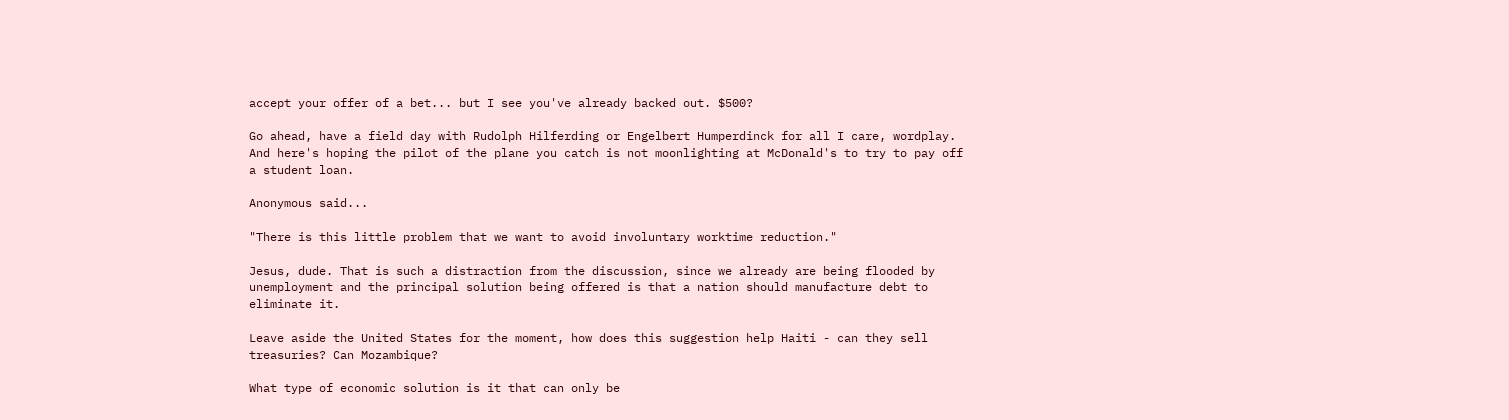accept your offer of a bet... but I see you've already backed out. $500?

Go ahead, have a field day with Rudolph Hilferding or Engelbert Humperdinck for all I care, wordplay. And here's hoping the pilot of the plane you catch is not moonlighting at McDonald's to try to pay off a student loan.

Anonymous said...

"There is this little problem that we want to avoid involuntary worktime reduction."

Jesus, dude. That is such a distraction from the discussion, since we already are being flooded by unemployment and the principal solution being offered is that a nation should manufacture debt to eliminate it.

Leave aside the United States for the moment, how does this suggestion help Haiti - can they sell treasuries? Can Mozambique?

What type of economic solution is it that can only be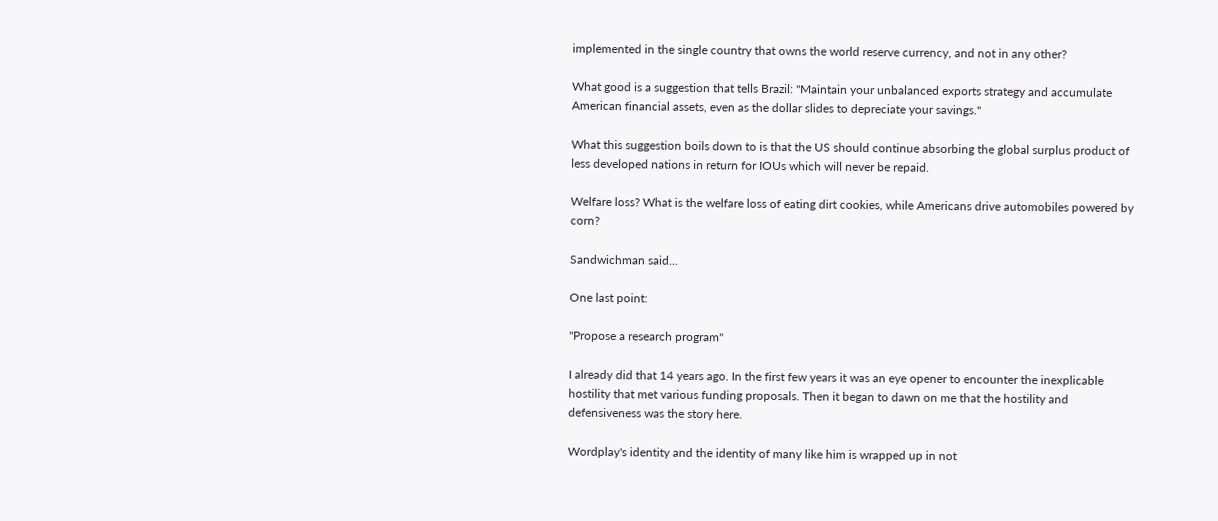implemented in the single country that owns the world reserve currency, and not in any other?

What good is a suggestion that tells Brazil: "Maintain your unbalanced exports strategy and accumulate American financial assets, even as the dollar slides to depreciate your savings."

What this suggestion boils down to is that the US should continue absorbing the global surplus product of less developed nations in return for IOUs which will never be repaid.

Welfare loss? What is the welfare loss of eating dirt cookies, while Americans drive automobiles powered by corn?

Sandwichman said...

One last point:

"Propose a research program"

I already did that 14 years ago. In the first few years it was an eye opener to encounter the inexplicable hostility that met various funding proposals. Then it began to dawn on me that the hostility and defensiveness was the story here.

Wordplay's identity and the identity of many like him is wrapped up in not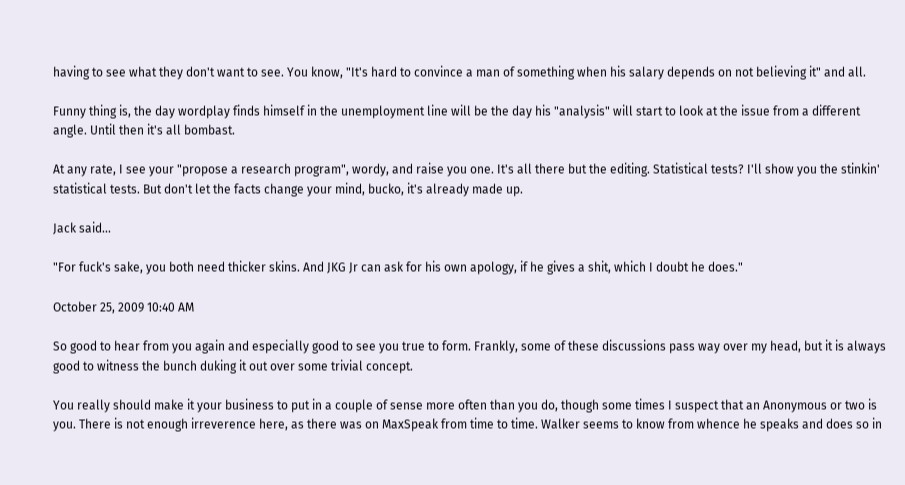having to see what they don't want to see. You know, "It's hard to convince a man of something when his salary depends on not believing it" and all.

Funny thing is, the day wordplay finds himself in the unemployment line will be the day his "analysis" will start to look at the issue from a different angle. Until then it's all bombast.

At any rate, I see your "propose a research program", wordy, and raise you one. It's all there but the editing. Statistical tests? I'll show you the stinkin' statistical tests. But don't let the facts change your mind, bucko, it's already made up.

Jack said...

"For fuck's sake, you both need thicker skins. And JKG Jr can ask for his own apology, if he gives a shit, which I doubt he does."

October 25, 2009 10:40 AM

So good to hear from you again and especially good to see you true to form. Frankly, some of these discussions pass way over my head, but it is always good to witness the bunch duking it out over some trivial concept.

You really should make it your business to put in a couple of sense more often than you do, though some times I suspect that an Anonymous or two is you. There is not enough irreverence here, as there was on MaxSpeak from time to time. Walker seems to know from whence he speaks and does so in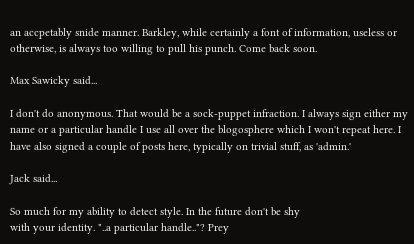an accpetably snide manner. Barkley, while certainly a font of information, useless or otherwise, is always too willing to pull his punch. Come back soon.

Max Sawicky said...

I don't do anonymous. That would be a sock-puppet infraction. I always sign either my name or a particular handle I use all over the blogosphere which I won't repeat here. I have also signed a couple of posts here, typically on trivial stuff, as 'admin.'

Jack said...

So much for my ability to detect style. In the future don't be shy
with your identity. "..a particular handle.."? Prey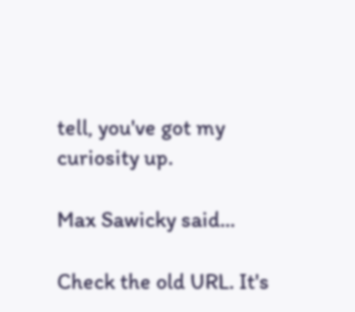tell, you've got my curiosity up.

Max Sawicky said...

Check the old URL. It's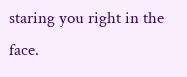staring you right in the face.